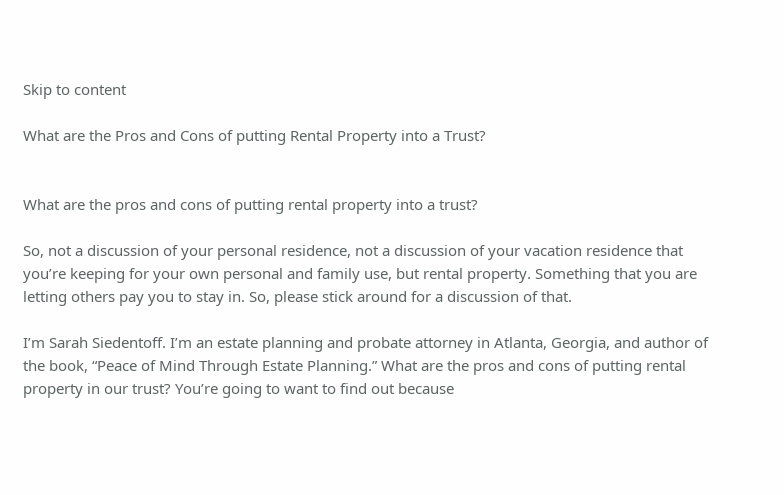Skip to content

What are the Pros and Cons of putting Rental Property into a Trust?


What are the pros and cons of putting rental property into a trust?

So, not a discussion of your personal residence, not a discussion of your vacation residence that you’re keeping for your own personal and family use, but rental property. Something that you are letting others pay you to stay in. So, please stick around for a discussion of that.

I’m Sarah Siedentoff. I’m an estate planning and probate attorney in Atlanta, Georgia, and author of the book, “Peace of Mind Through Estate Planning.” What are the pros and cons of putting rental property in our trust? You’re going to want to find out because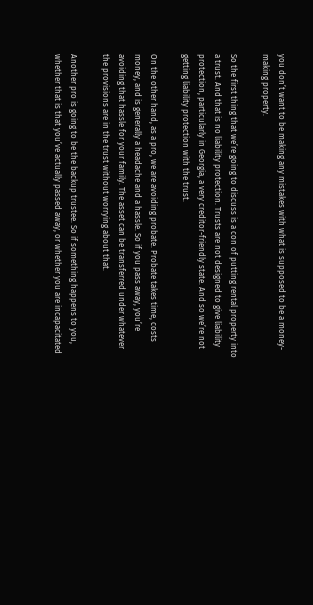you don’t want to be making any mistakes with what is supposed to be a money-making property.

So the first thing that we’re going to discuss is a con of putting rental property into a trust. And that is no liability protection. Trusts are not designed to give liability protection, particularly in Georgia, a very creditor-friendly state. And so we’re not getting liability protection with the trust.

On the other hand, as a pro, we are avoiding probate. Probate takes time, costs money, and is generally a headache and a hassle. So if you pass away, you’re avoiding that hassle for your family. The asset can be transferred under whatever the provisions are in the trust without worrying about that.

Another pro is going to be the backup trustee. So if something happens to you, whether that is that you’ve actually passed away, or whether you are incapacitated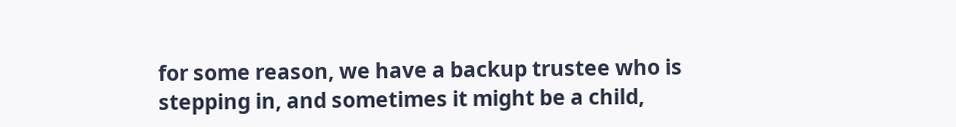for some reason, we have a backup trustee who is stepping in, and sometimes it might be a child,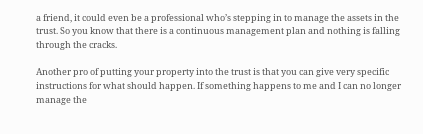a friend, it could even be a professional who’s stepping in to manage the assets in the trust. So you know that there is a continuous management plan and nothing is falling through the cracks.

Another pro of putting your property into the trust is that you can give very specific instructions for what should happen. If something happens to me and I can no longer manage the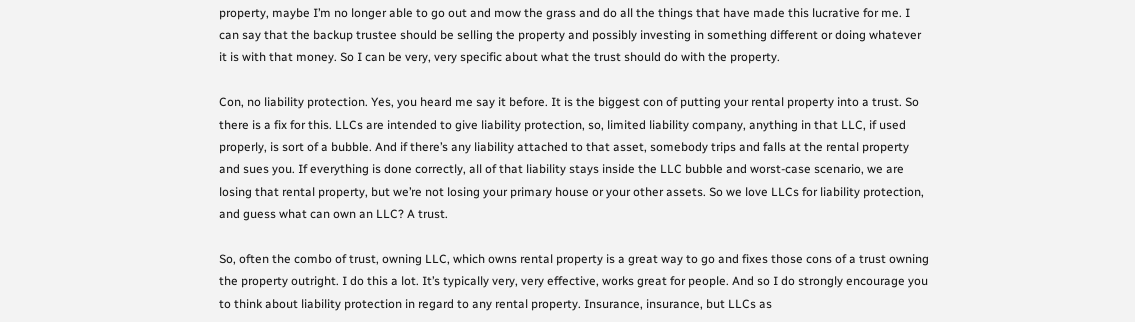property, maybe I’m no longer able to go out and mow the grass and do all the things that have made this lucrative for me. I can say that the backup trustee should be selling the property and possibly investing in something different or doing whatever it is with that money. So I can be very, very specific about what the trust should do with the property.

Con, no liability protection. Yes, you heard me say it before. It is the biggest con of putting your rental property into a trust. So there is a fix for this. LLCs are intended to give liability protection, so, limited liability company, anything in that LLC, if used properly, is sort of a bubble. And if there’s any liability attached to that asset, somebody trips and falls at the rental property and sues you. If everything is done correctly, all of that liability stays inside the LLC bubble and worst-case scenario, we are losing that rental property, but we’re not losing your primary house or your other assets. So we love LLCs for liability protection, and guess what can own an LLC? A trust.

So, often the combo of trust, owning LLC, which owns rental property is a great way to go and fixes those cons of a trust owning the property outright. I do this a lot. It’s typically very, very effective, works great for people. And so I do strongly encourage you to think about liability protection in regard to any rental property. Insurance, insurance, but LLCs as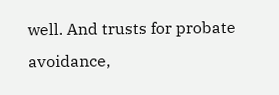well. And trusts for probate avoidance,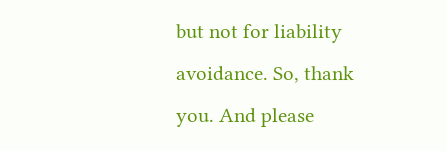but not for liability avoidance. So, thank you. And please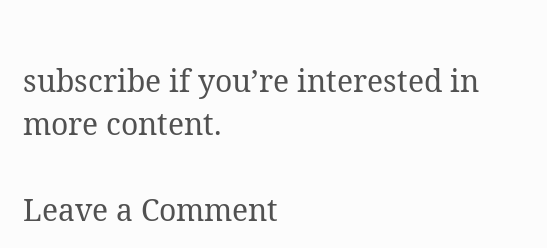subscribe if you’re interested in more content.

Leave a Comment